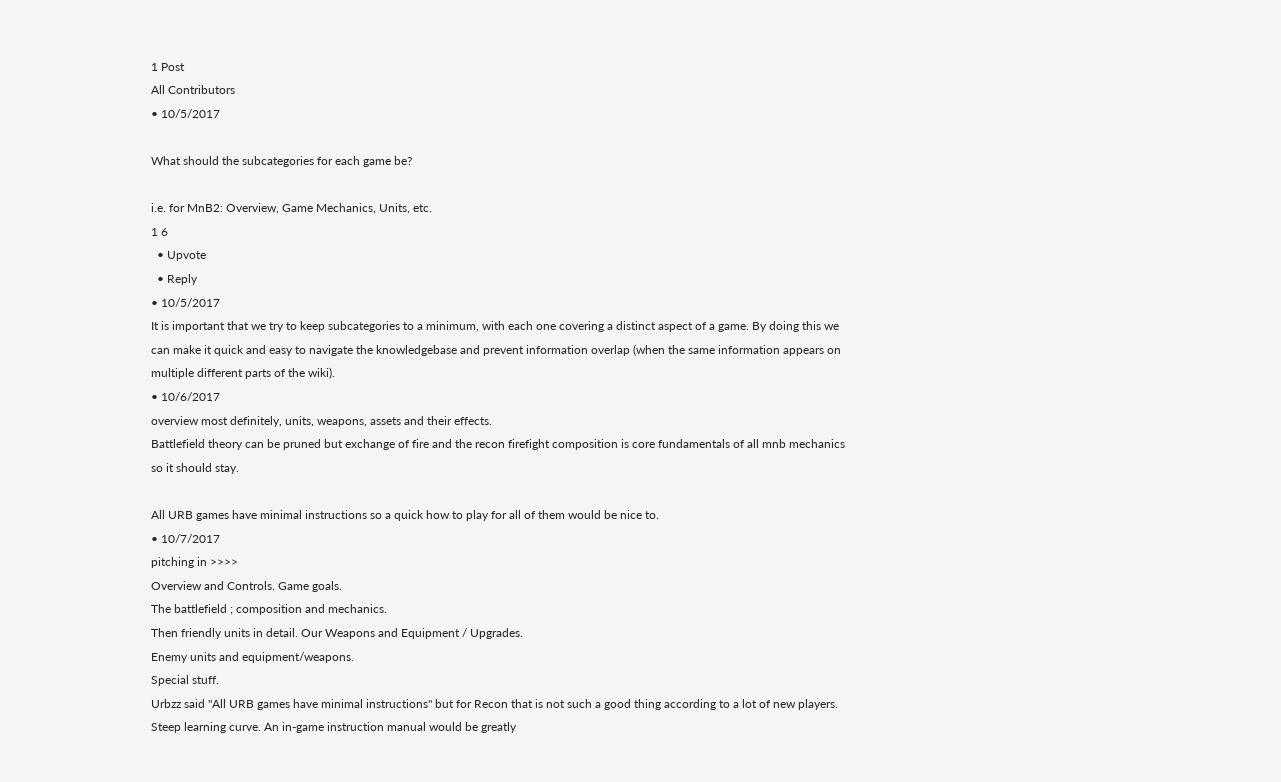1 Post
All Contributors
• 10/5/2017

What should the subcategories for each game be?

i.e. for MnB2: Overview, Game Mechanics, Units, etc.
1 6
  • Upvote
  • Reply
• 10/5/2017
It is important that we try to keep subcategories to a minimum, with each one covering a distinct aspect of a game. By doing this we can make it quick and easy to navigate the knowledgebase and prevent information overlap (when the same information appears on multiple different parts of the wiki).
• 10/6/2017
overview most definitely, units, weapons, assets and their effects.
Battlefield theory can be pruned but exchange of fire and the recon firefight composition is core fundamentals of all mnb mechanics so it should stay.

All URB games have minimal instructions so a quick how to play for all of them would be nice to.
• 10/7/2017
pitching in >>>>
Overview and Controls. Game goals.
The battlefield ; composition and mechanics.
Then friendly units in detail. Our Weapons and Equipment / Upgrades.
Enemy units and equipment/weapons.
Special stuff.
Urbzz said "All URB games have minimal instructions" but for Recon that is not such a good thing according to a lot of new players.
Steep learning curve. An in-game instruction manual would be greatly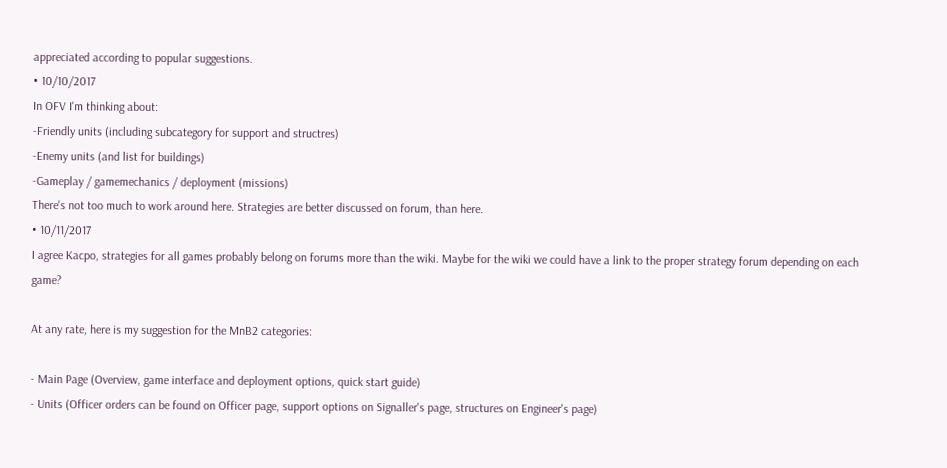appreciated according to popular suggestions.
• 10/10/2017
In OFV I'm thinking about:
-Friendly units (including subcategory for support and structres)
-Enemy units (and list for buildings)
-Gameplay / gamemechanics / deployment (missions)
There's not too much to work around here. Strategies are better discussed on forum, than here.
• 10/11/2017
I agree Kacpo, strategies for all games probably belong on forums more than the wiki. Maybe for the wiki we could have a link to the proper strategy forum depending on each game?

At any rate, here is my suggestion for the MnB2 categories:

- Main Page (Overview, game interface and deployment options, quick start guide)
- Units (Officer orders can be found on Officer page, support options on Signaller's page, structures on Engineer's page)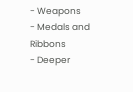- Weapons
- Medals and Ribbons
- Deeper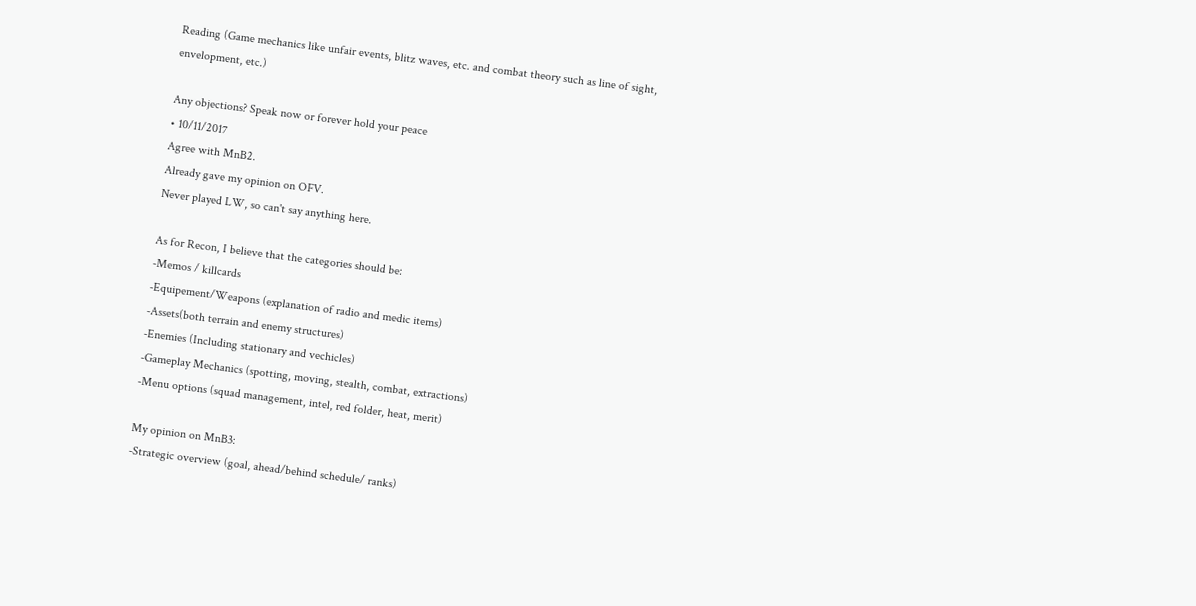Reading (Game mechanics like unfair events, blitz waves, etc. and combat theory such as line of sight, envelopment, etc.)

Any objections? Speak now or forever hold your peace
• 10/11/2017
Agree with MnB2.
Already gave my opinion on OFV.
Never played LW, so can't say anything here.

As for Recon, I believe that the categories should be:
-Memos / killcards
-Equipement/Weapons (explanation of radio and medic items)
-Assets(both terrain and enemy structures)
-Enemies (Including stationary and vechicles)
-Gameplay Mechanics (spotting, moving, stealth, combat, extractions)
-Menu options (squad management, intel, red folder, heat, merit)

My opinion on MnB3:
-Strategic overview (goal, ahead/behind schedule/ ranks)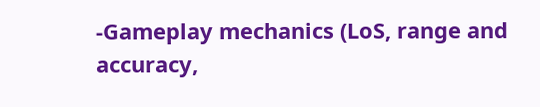-Gameplay mechanics (LoS, range and accuracy,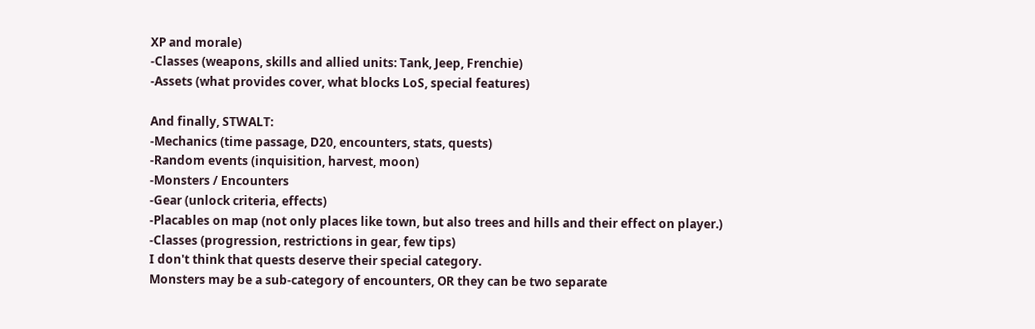XP and morale)
-Classes (weapons, skills and allied units: Tank, Jeep, Frenchie)
-Assets (what provides cover, what blocks LoS, special features)

And finally, STWALT:
-Mechanics (time passage, D20, encounters, stats, quests)
-Random events (inquisition, harvest, moon)
-Monsters / Encounters
-Gear (unlock criteria, effects)
-Placables on map (not only places like town, but also trees and hills and their effect on player.)
-Classes (progression, restrictions in gear, few tips)
I don't think that quests deserve their special category.
Monsters may be a sub-category of encounters, OR they can be two separate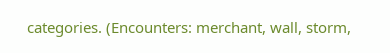categories. (Encounters: merchant, wall, storm,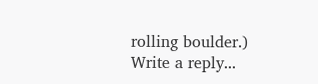rolling boulder.)
Write a reply...